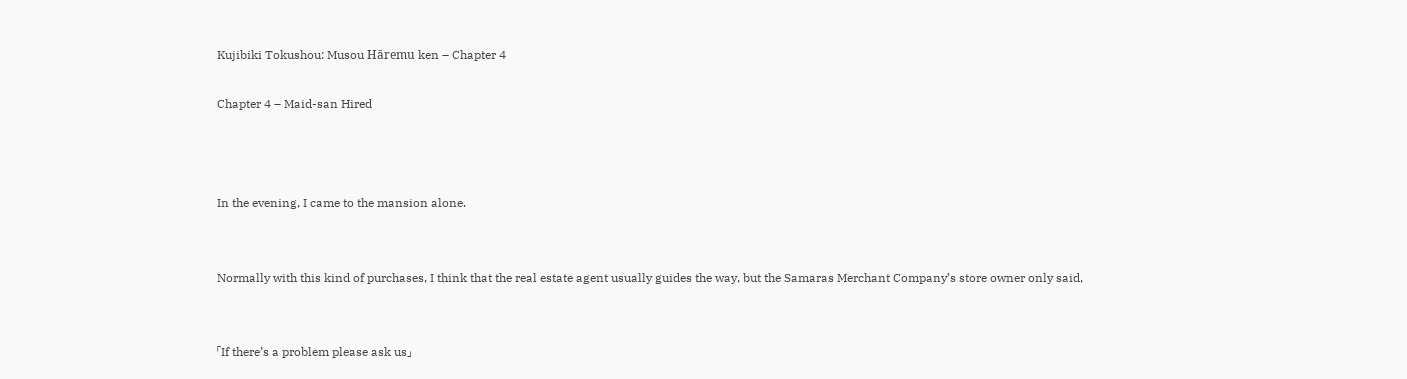Kujibiki Tokushou: Musou Hāremu ken – Chapter 4

Chapter 4 – Maid-san Hired



In the evening, I came to the mansion alone.


Normally with this kind of purchases, I think that the real estate agent usually guides the way, but the Samaras Merchant Company’s store owner only said,


「If there’s a problem please ask us」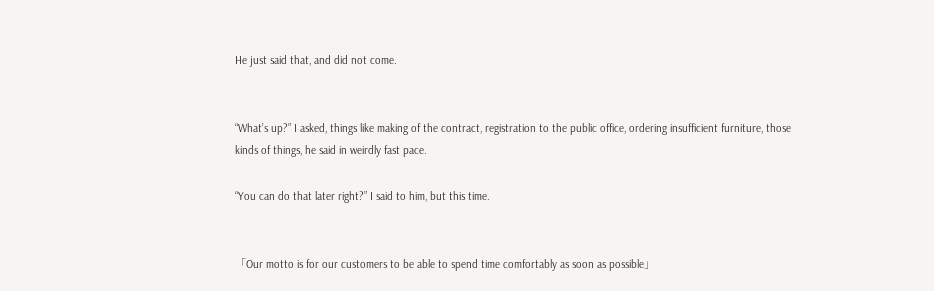He just said that, and did not come.


“What’s up?” I asked, things like making of the contract, registration to the public office, ordering insufficient furniture, those kinds of things, he said in weirdly fast pace.

“You can do that later right?” I said to him, but this time.


「Our motto is for our customers to be able to spend time comfortably as soon as possible」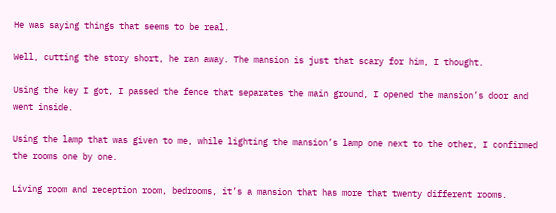He was saying things that seems to be real.

Well, cutting the story short, he ran away. The mansion is just that scary for him, I thought.

Using the key I got, I passed the fence that separates the main ground, I opened the mansion’s door and went inside.

Using the lamp that was given to me, while lighting the mansion’s lamp one next to the other, I confirmed the rooms one by one.

Living room and reception room, bedrooms, it’s a mansion that has more that twenty different rooms.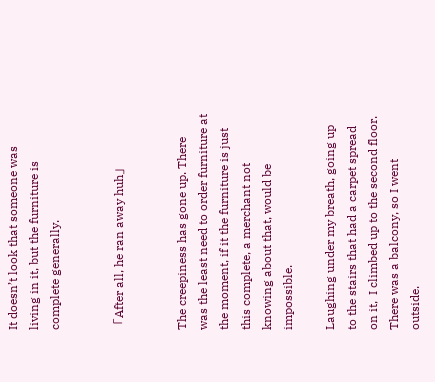It doesn’t look that someone was living in it, but the furniture is complete generally.


「After all, he ran away huh」


The creepiness has gone up. There was the least need to order furniture at the moment, if it the furniture is just this complete, a merchant not knowing about that, would be impossible.

Laughing under my breath, going up to the stairs that had a carpet spread on it,  I climbed up to the second floor. There was a balcony, so I went outside.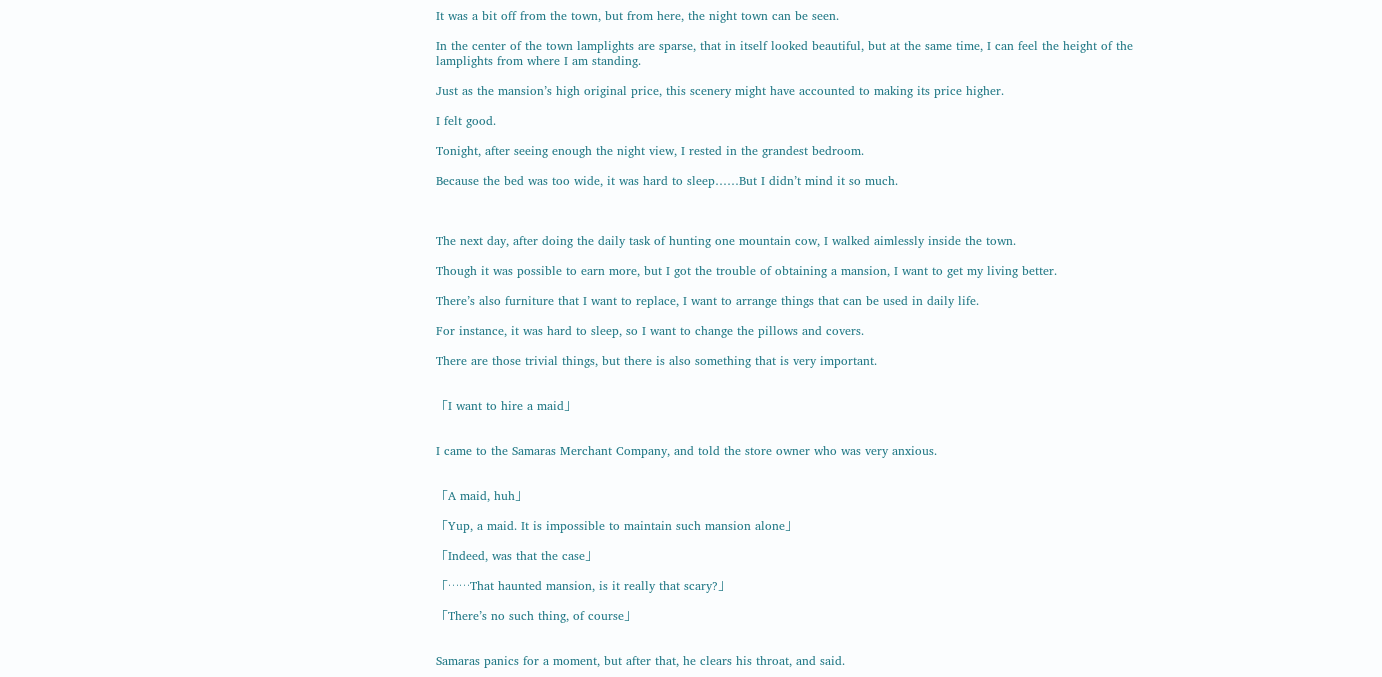It was a bit off from the town, but from here, the night town can be seen.

In the center of the town lamplights are sparse, that in itself looked beautiful, but at the same time, I can feel the height of the lamplights from where I am standing.

Just as the mansion’s high original price, this scenery might have accounted to making its price higher.

I felt good.

Tonight, after seeing enough the night view, I rested in the grandest bedroom.

Because the bed was too wide, it was hard to sleep……But I didn’t mind it so much.



The next day, after doing the daily task of hunting one mountain cow, I walked aimlessly inside the town.

Though it was possible to earn more, but I got the trouble of obtaining a mansion, I want to get my living better.

There’s also furniture that I want to replace, I want to arrange things that can be used in daily life.

For instance, it was hard to sleep, so I want to change the pillows and covers.

There are those trivial things, but there is also something that is very important.


「I want to hire a maid」


I came to the Samaras Merchant Company, and told the store owner who was very anxious.


「A maid, huh」

「Yup, a maid. It is impossible to maintain such mansion alone」

「Indeed, was that the case」

「……That haunted mansion, is it really that scary?」

「There’s no such thing, of course」


Samaras panics for a moment, but after that, he clears his throat, and said.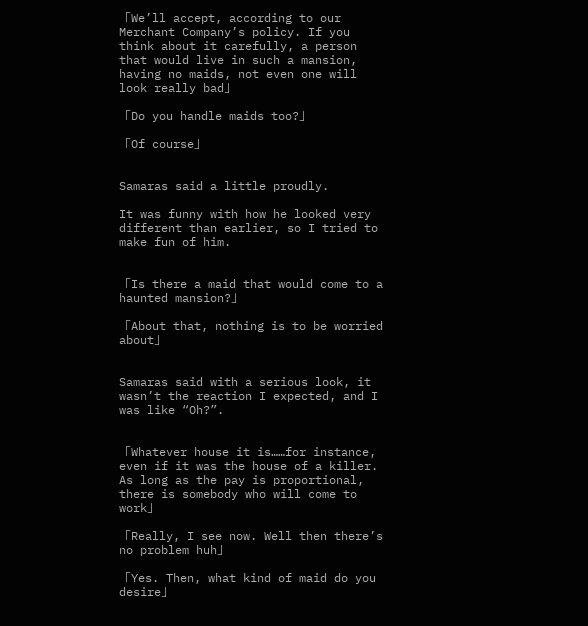「We’ll accept, according to our Merchant Company’s policy. If you think about it carefully, a person that would live in such a mansion, having no maids, not even one will look really bad」

「Do you handle maids too?」

「Of course」


Samaras said a little proudly.

It was funny with how he looked very different than earlier, so I tried to make fun of him.


「Is there a maid that would come to a haunted mansion?」

「About that, nothing is to be worried about」


Samaras said with a serious look, it wasn’t the reaction I expected, and I was like “Oh?”.


「Whatever house it is……for instance, even if it was the house of a killer. As long as the pay is proportional, there is somebody who will come to work」

「Really, I see now. Well then there’s no problem huh」

「Yes. Then, what kind of maid do you desire」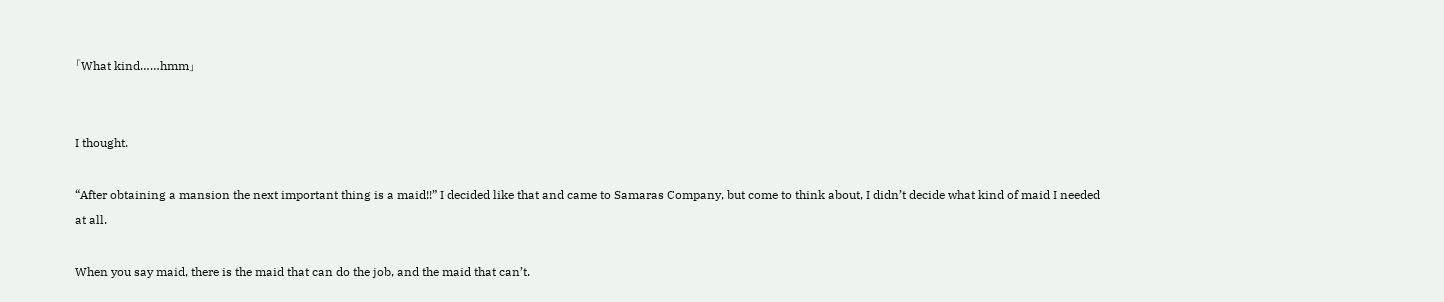「What kind……hmm」


I thought.

“After obtaining a mansion the next important thing is a maid!!” I decided like that and came to Samaras Company, but come to think about, I didn’t decide what kind of maid I needed at all.

When you say maid, there is the maid that can do the job, and the maid that can’t.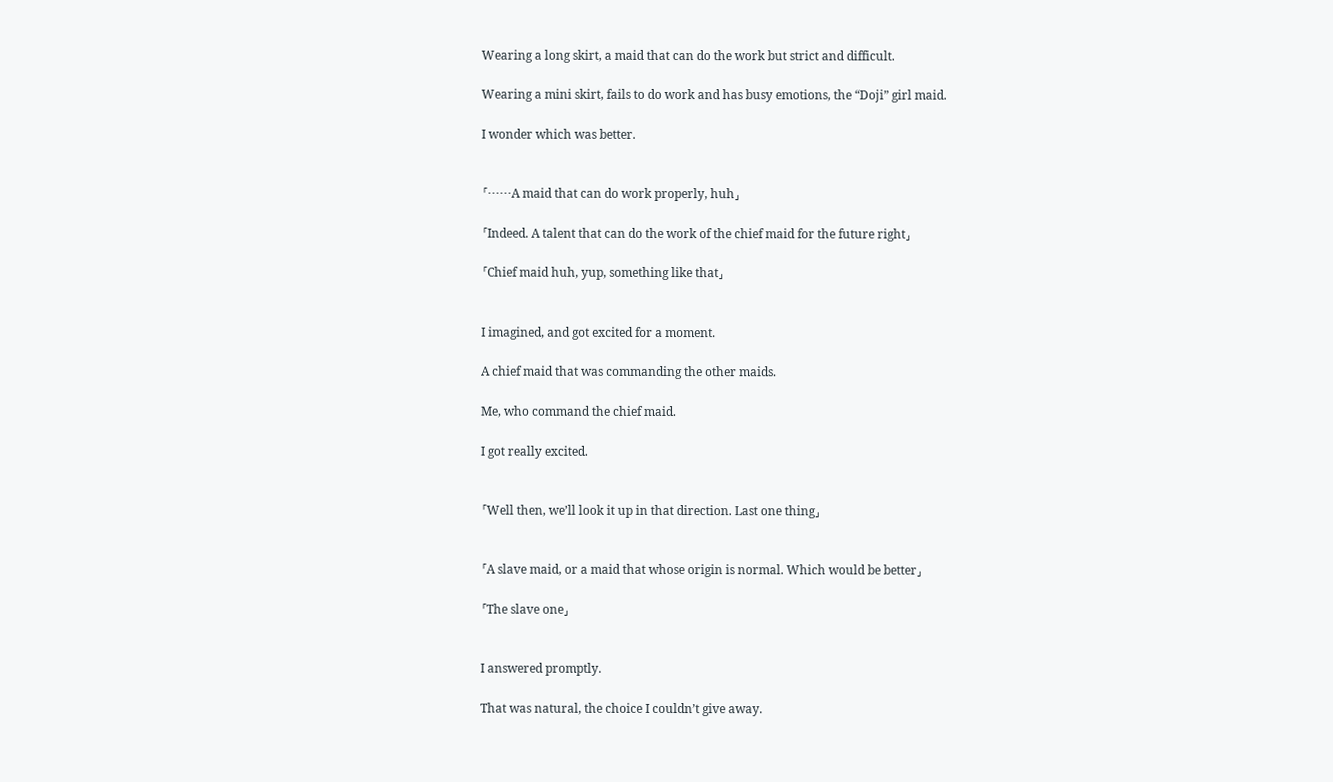Wearing a long skirt, a maid that can do the work but strict and difficult.

Wearing a mini skirt, fails to do work and has busy emotions, the “Doji” girl maid.

I wonder which was better.


「……A maid that can do work properly, huh」

「Indeed. A talent that can do the work of the chief maid for the future right」

「Chief maid huh, yup, something like that」


I imagined, and got excited for a moment.

A chief maid that was commanding the other maids.

Me, who command the chief maid.

I got really excited.


「Well then, we’ll look it up in that direction. Last one thing」


「A slave maid, or a maid that whose origin is normal. Which would be better」

「The slave one」


I answered promptly.

That was natural, the choice I couldn’t give away.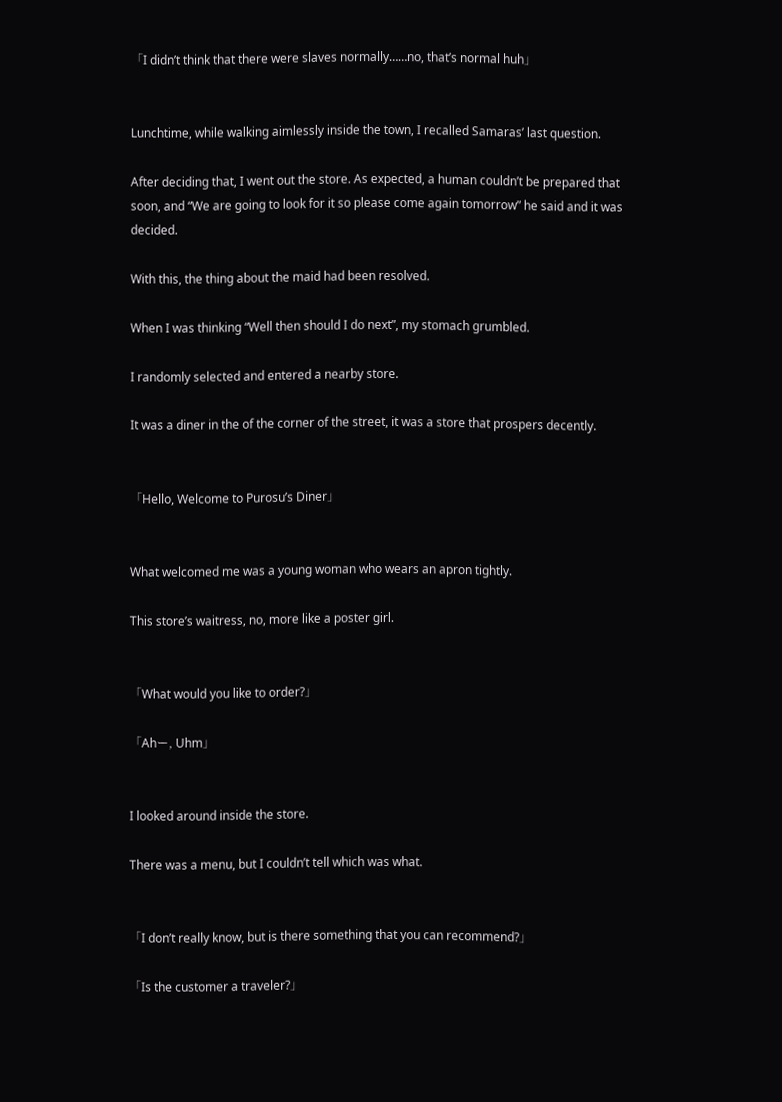「I didn’t think that there were slaves normally……no, that’s normal huh」


Lunchtime, while walking aimlessly inside the town, I recalled Samaras’ last question.

After deciding that, I went out the store. As expected, a human couldn’t be prepared that soon, and “We are going to look for it so please come again tomorrow” he said and it was decided.

With this, the thing about the maid had been resolved.

When I was thinking “Well then should I do next”, my stomach grumbled.

I randomly selected and entered a nearby store.

It was a diner in the of the corner of the street, it was a store that prospers decently.


「Hello, Welcome to Purosu’s Diner」


What welcomed me was a young woman who wears an apron tightly.

This store’s waitress, no, more like a poster girl.


「What would you like to order?」

「Ahー, Uhm」


I looked around inside the store.

There was a menu, but I couldn’t tell which was what.


「I don’t really know, but is there something that you can recommend?」

「Is the customer a traveler?」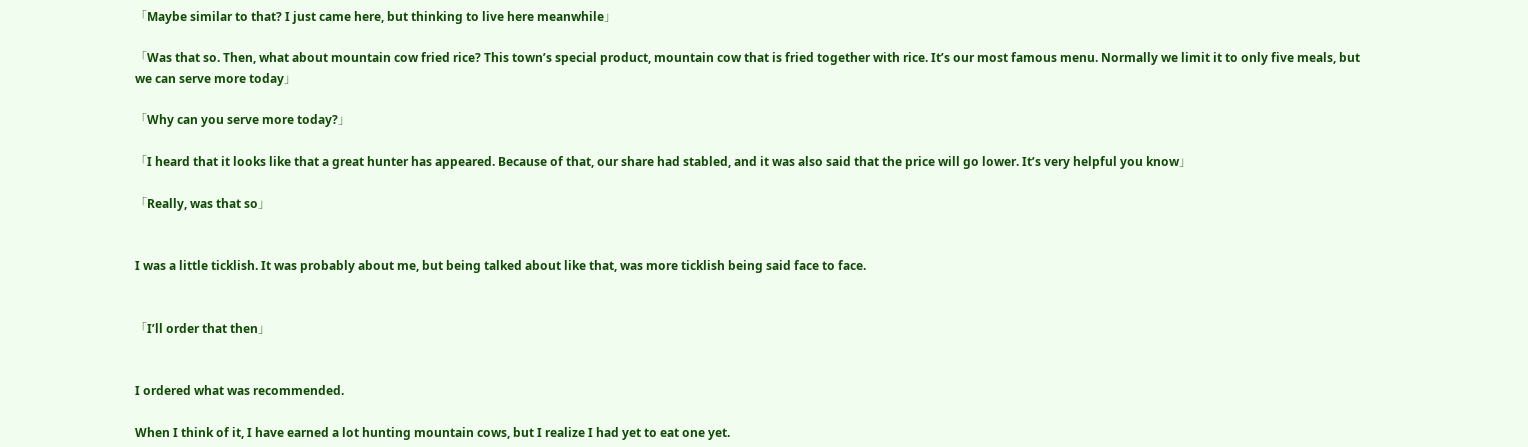「Maybe similar to that? I just came here, but thinking to live here meanwhile」

「Was that so. Then, what about mountain cow fried rice? This town’s special product, mountain cow that is fried together with rice. It’s our most famous menu. Normally we limit it to only five meals, but we can serve more today」

「Why can you serve more today?」

「I heard that it looks like that a great hunter has appeared. Because of that, our share had stabled, and it was also said that the price will go lower. It’s very helpful you know」

「Really, was that so」


I was a little ticklish. It was probably about me, but being talked about like that, was more ticklish being said face to face.


「I’ll order that then」


I ordered what was recommended.

When I think of it, I have earned a lot hunting mountain cows, but I realize I had yet to eat one yet.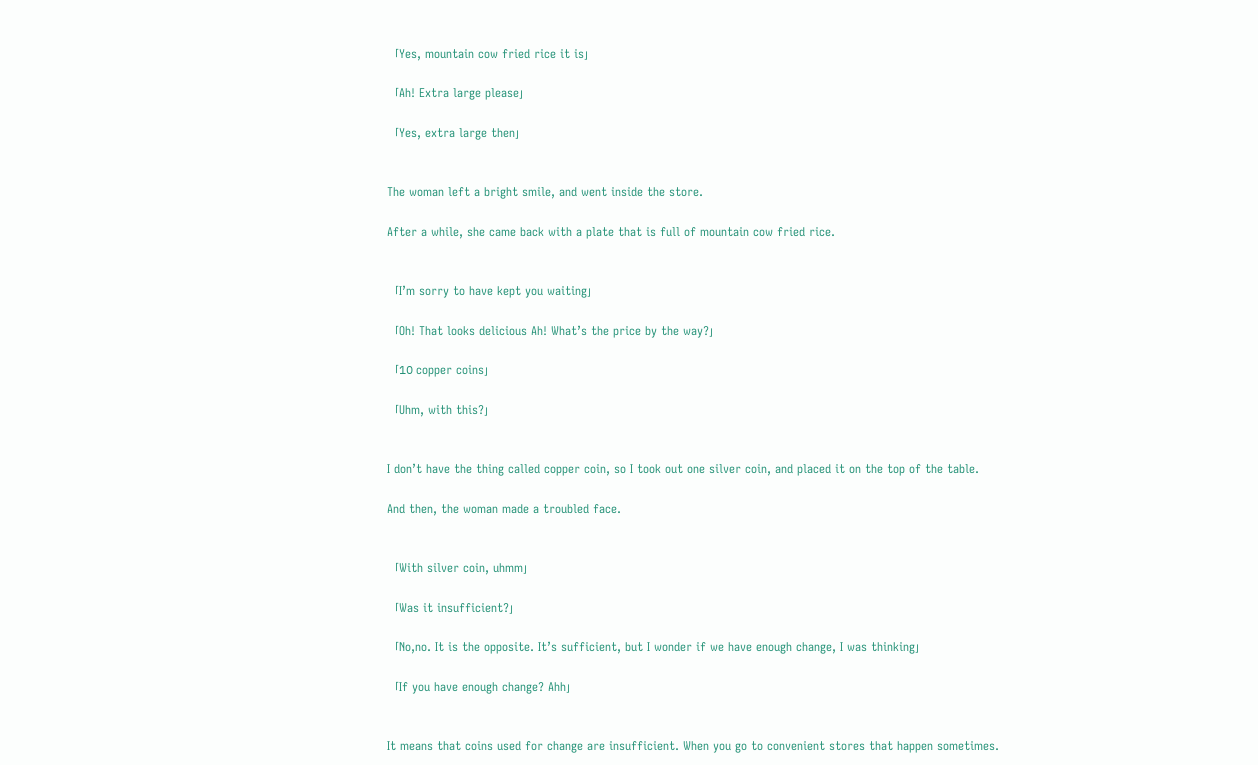「Yes, mountain cow fried rice it is」

「Ah! Extra large please」

「Yes, extra large then」


The woman left a bright smile, and went inside the store.

After a while, she came back with a plate that is full of mountain cow fried rice.


「I’m sorry to have kept you waiting」

「Oh! That looks delicious Ah! What’s the price by the way?」

「10 copper coins」

「Uhm, with this?」


I don’t have the thing called copper coin, so I took out one silver coin, and placed it on the top of the table.

And then, the woman made a troubled face.


「With silver coin, uhmm」

「Was it insufficient?」

「No,no. It is the opposite. It’s sufficient, but I wonder if we have enough change, I was thinking」

「If you have enough change? Ahh」


It means that coins used for change are insufficient. When you go to convenient stores that happen sometimes.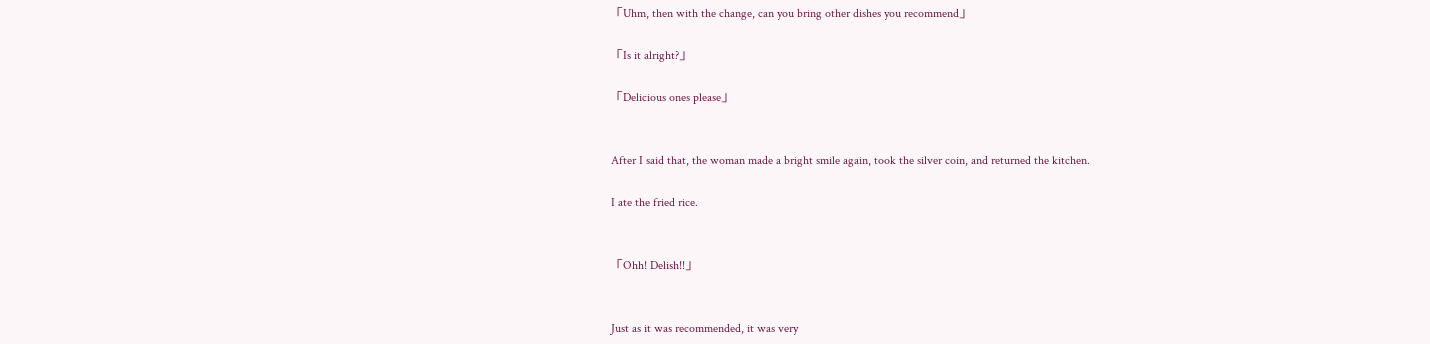「Uhm, then with the change, can you bring other dishes you recommend」

「Is it alright?」

「Delicious ones please」


After I said that, the woman made a bright smile again, took the silver coin, and returned the kitchen.

I ate the fried rice.


「Ohh! Delish!!」


Just as it was recommended, it was very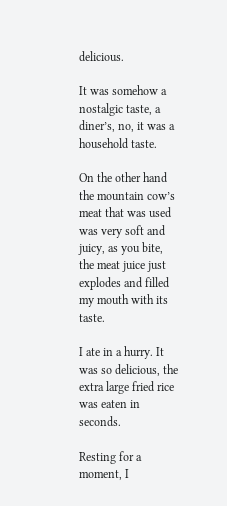delicious.

It was somehow a nostalgic taste, a diner’s, no, it was a household taste.

On the other hand the mountain cow’s meat that was used was very soft and juicy, as you bite, the meat juice just explodes and filled my mouth with its taste.

I ate in a hurry. It was so delicious, the extra large fried rice was eaten in seconds.

Resting for a moment, I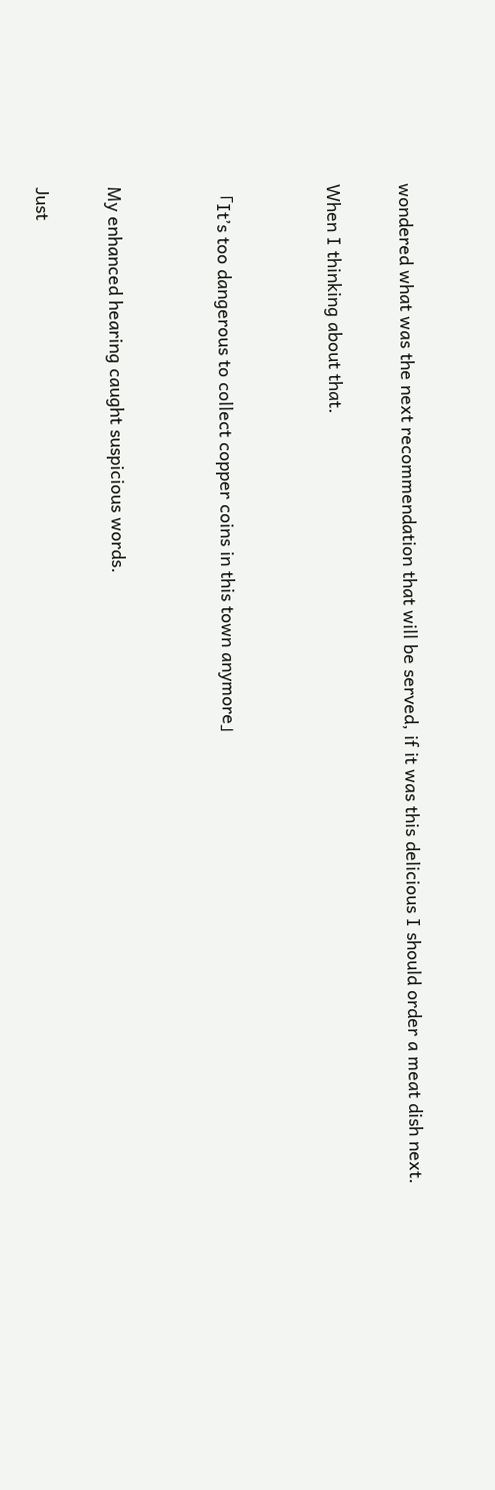wondered what was the next recommendation that will be served, if it was this delicious I should order a meat dish next.

When I thinking about that.


「It’s too dangerous to collect copper coins in this town anymore」


My enhanced hearing caught suspicious words.

Just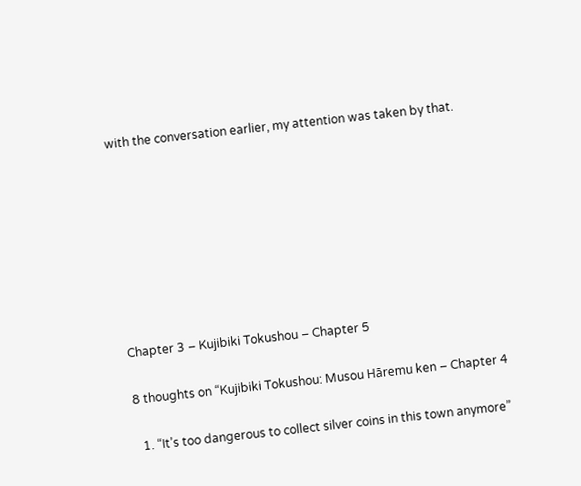with the conversation earlier, my attention was taken by that.








Chapter 3 – Kujibiki Tokushou – Chapter 5

8 thoughts on “Kujibiki Tokushou: Musou Hāremu ken – Chapter 4

  1. “It’s too dangerous to collect silver coins in this town anymore”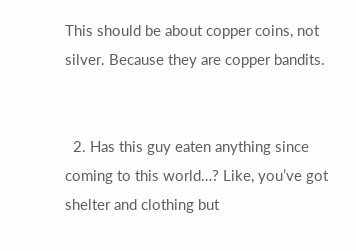This should be about copper coins, not silver. Because they are copper bandits.


  2. Has this guy eaten anything since coming to this world…? Like, you’ve got shelter and clothing but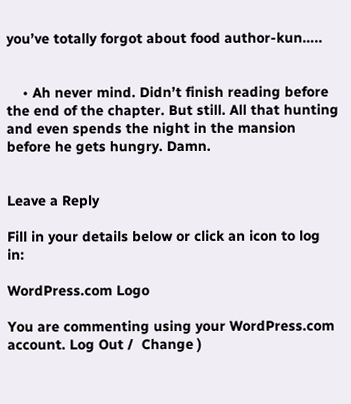you’ve totally forgot about food author-kun…..


    • Ah never mind. Didn’t finish reading before the end of the chapter. But still. All that hunting and even spends the night in the mansion before he gets hungry. Damn.


Leave a Reply

Fill in your details below or click an icon to log in:

WordPress.com Logo

You are commenting using your WordPress.com account. Log Out /  Change )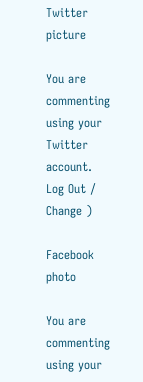Twitter picture

You are commenting using your Twitter account. Log Out /  Change )

Facebook photo

You are commenting using your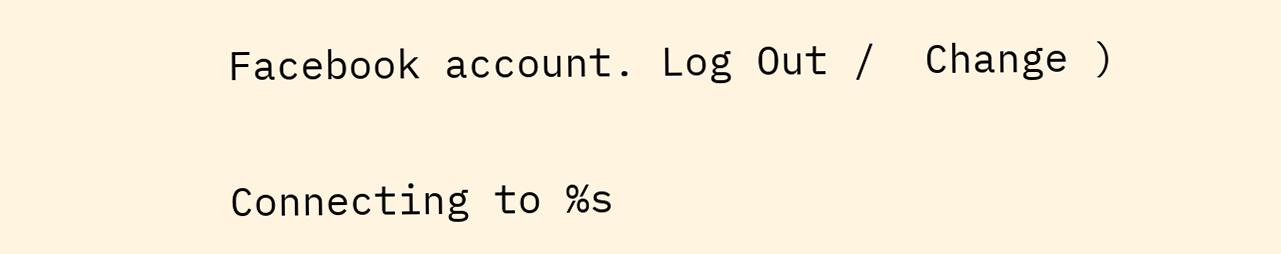Facebook account. Log Out /  Change )

Connecting to %s